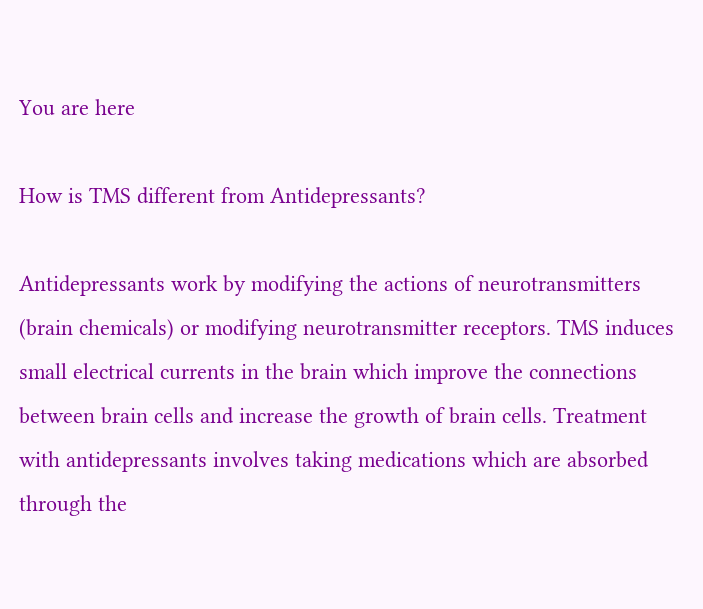You are here

How is TMS different from Antidepressants?

Antidepressants work by modifying the actions of neurotransmitters (brain chemicals) or modifying neurotransmitter receptors. TMS induces small electrical currents in the brain which improve the connections between brain cells and increase the growth of brain cells. Treatment with antidepressants involves taking medications which are absorbed through the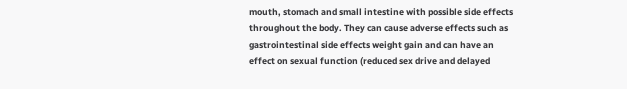mouth, stomach and small intestine with possible side effects throughout the body. They can cause adverse effects such as gastrointestinal side effects weight gain and can have an effect on sexual function (reduced sex drive and delayed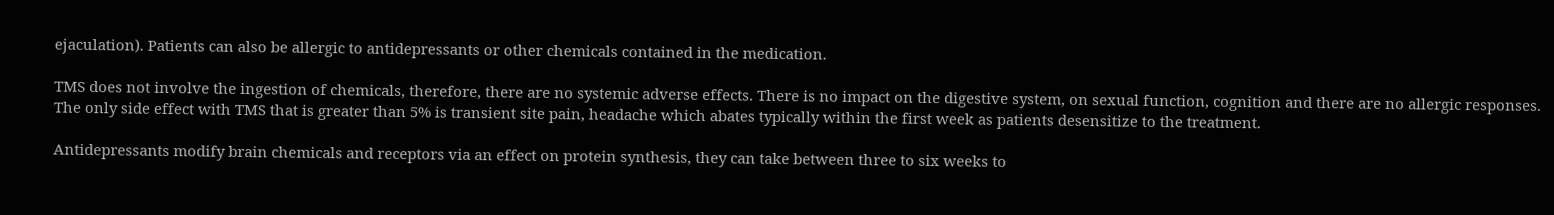ejaculation). Patients can also be allergic to antidepressants or other chemicals contained in the medication.

TMS does not involve the ingestion of chemicals, therefore, there are no systemic adverse effects. There is no impact on the digestive system, on sexual function, cognition and there are no allergic responses. The only side effect with TMS that is greater than 5% is transient site pain, headache which abates typically within the first week as patients desensitize to the treatment.

Antidepressants modify brain chemicals and receptors via an effect on protein synthesis, they can take between three to six weeks to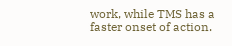work, while TMS has a faster onset of action.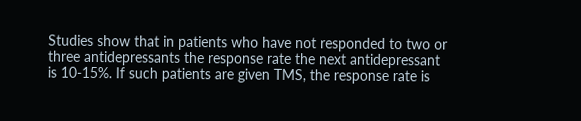Studies show that in patients who have not responded to two or three antidepressants the response rate the next antidepressant is 10-15%. If such patients are given TMS, the response rate is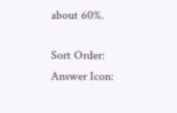about 60%.

Sort Order:
Answer Icon: